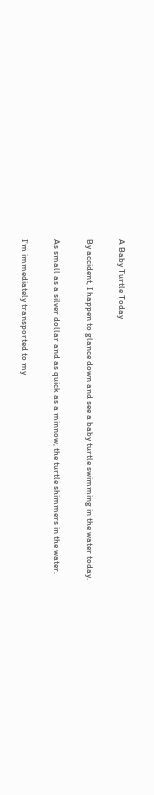A Baby Turtle Today

By accident, I happen to glance down and see a baby turtle swimming in the water today.

As small as a silver dollar and as quick as a minnow, the turtle shimmers in the water.

I’m immediately transported to my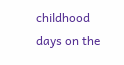childhood days on the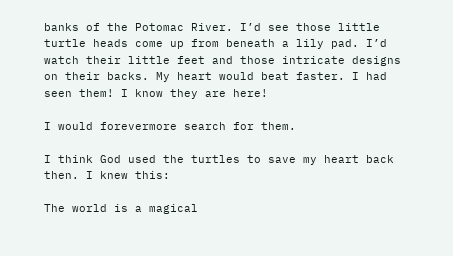banks of the Potomac River. I’d see those little turtle heads come up from beneath a lily pad. I’d watch their little feet and those intricate designs on their backs. My heart would beat faster. I had seen them! I know they are here!

I would forevermore search for them.

I think God used the turtles to save my heart back then. I knew this:

The world is a magical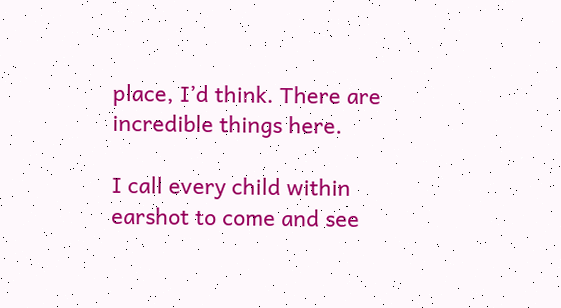place, I’d think. There are incredible things here.

I call every child within earshot to come and see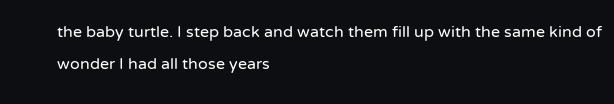the baby turtle. I step back and watch them fill up with the same kind of wonder I had all those years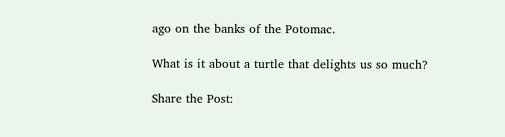ago on the banks of the Potomac.

What is it about a turtle that delights us so much?

Share the Post: